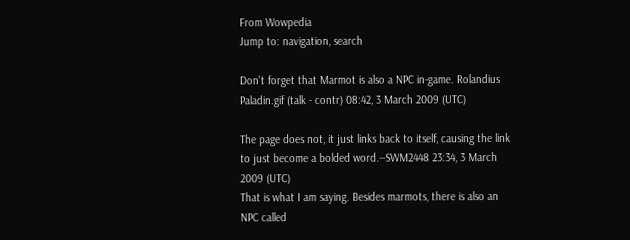From Wowpedia
Jump to: navigation, search

Don't forget that Marmot is also a NPC in-game. Rolandius Paladin.gif (talk - contr) 08:42, 3 March 2009 (UTC)

The page does not, it just links back to itself, causing the link to just become a bolded word.--SWM2448 23:34, 3 March 2009 (UTC)
That is what I am saying. Besides marmots, there is also an NPC called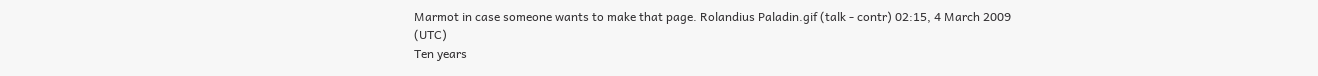Marmot in case someone wants to make that page. Rolandius Paladin.gif (talk - contr) 02:15, 4 March 2009 (UTC)
Ten years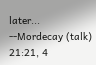later... --Mordecay (talk) 21:21, 4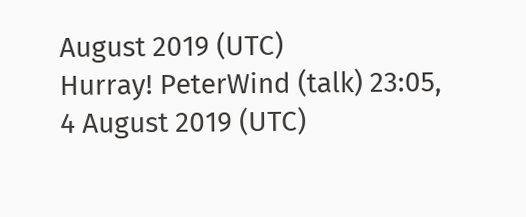August 2019 (UTC)
Hurray! PeterWind (talk) 23:05, 4 August 2019 (UTC)